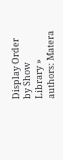Display Order by Show
Library » authors: Matera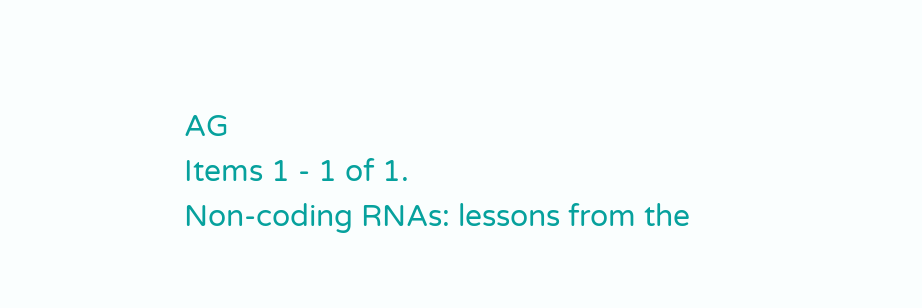AG
Items 1 - 1 of 1.
Non-coding RNAs: lessons from the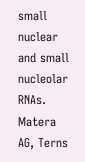small nuclear and small nucleolar RNAs.
Matera AG, Terns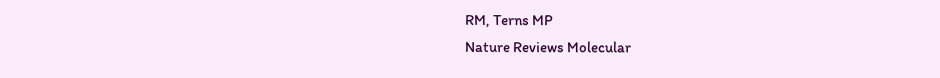RM, Terns MP
Nature Reviews Molecular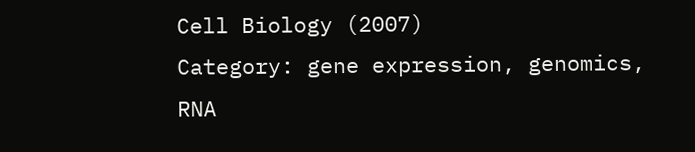Cell Biology (2007)
Category: gene expression, genomics, RNA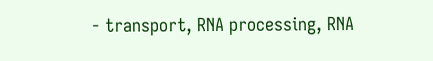- transport, RNA processing, RNA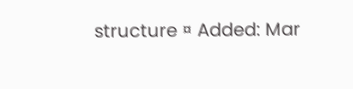structure ¤ Added: Mar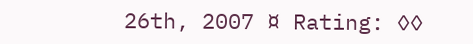26th, 2007 ¤ Rating: ◊◊